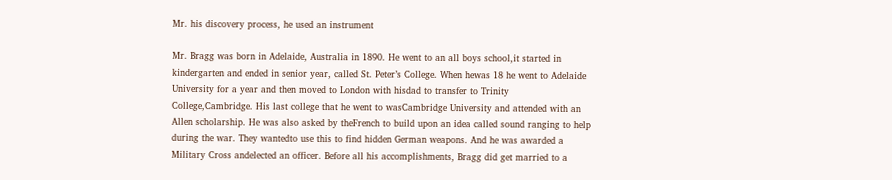Mr. his discovery process, he used an instrument

Mr. Bragg was born in Adelaide, Australia in 1890. He went to an all boys school,it started in kindergarten and ended in senior year, called St. Peter’s College. When hewas 18 he went to Adelaide University for a year and then moved to London with hisdad to transfer to Trinity College,Cambridge. His last college that he went to wasCambridge University and attended with an Allen scholarship. He was also asked by theFrench to build upon an idea called sound ranging to help during the war. They wantedto use this to find hidden German weapons. And he was awarded a Military Cross andelected an officer. Before all his accomplishments, Bragg did get married to a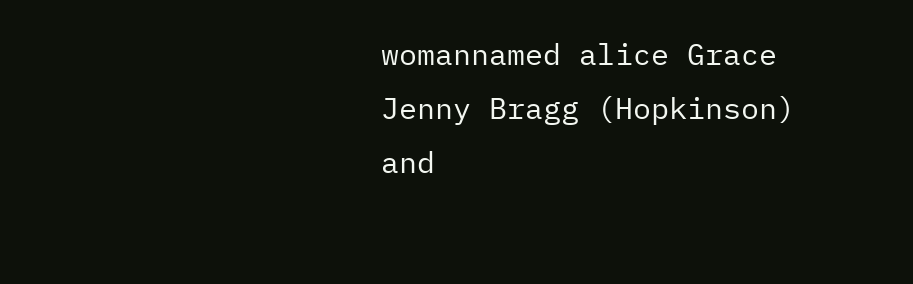womannamed alice Grace Jenny Bragg (Hopkinson) and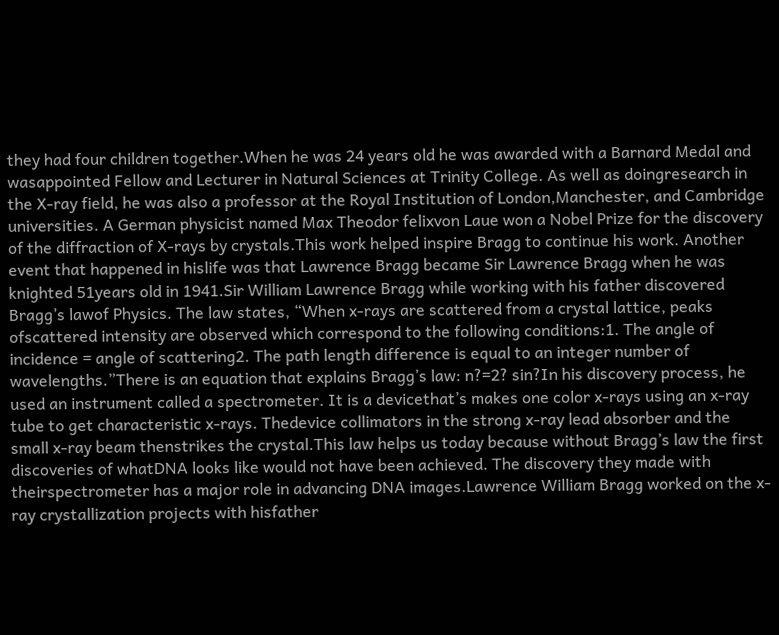they had four children together.When he was 24 years old he was awarded with a Barnard Medal and wasappointed Fellow and Lecturer in Natural Sciences at Trinity College. As well as doingresearch in the X-ray field, he was also a professor at the Royal Institution of London,Manchester, and Cambridge universities. A German physicist named Max Theodor felixvon Laue won a Nobel Prize for the discovery of the diffraction of X-rays by crystals.This work helped inspire Bragg to continue his work. Another event that happened in hislife was that Lawrence Bragg became Sir Lawrence Bragg when he was knighted 51years old in 1941.Sir William Lawrence Bragg while working with his father discovered Bragg’s lawof Physics. The law states, “When x-rays are scattered from a crystal lattice, peaks ofscattered intensity are observed which correspond to the following conditions:1. The angle of incidence = angle of scattering2. The path length difference is equal to an integer number of wavelengths.”There is an equation that explains Bragg’s law: n?=2? sin?In his discovery process, he used an instrument called a spectrometer. It is a devicethat’s makes one color x-rays using an x-ray tube to get characteristic x-rays. Thedevice collimators in the strong x-ray lead absorber and the small x-ray beam thenstrikes the crystal.This law helps us today because without Bragg’s law the first discoveries of whatDNA looks like would not have been achieved. The discovery they made with theirspectrometer has a major role in advancing DNA images.Lawrence William Bragg worked on the x-ray crystallization projects with hisfather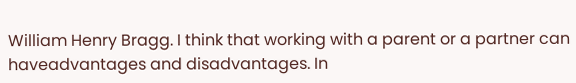William Henry Bragg. I think that working with a parent or a partner can haveadvantages and disadvantages. In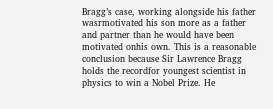Bragg’s case, working alongside his father wasrmotivated his son more as a father and partner than he would have been motivated onhis own. This is a reasonable conclusion because Sir Lawrence Bragg holds the recordfor youngest scientist in physics to win a Nobel Prize. He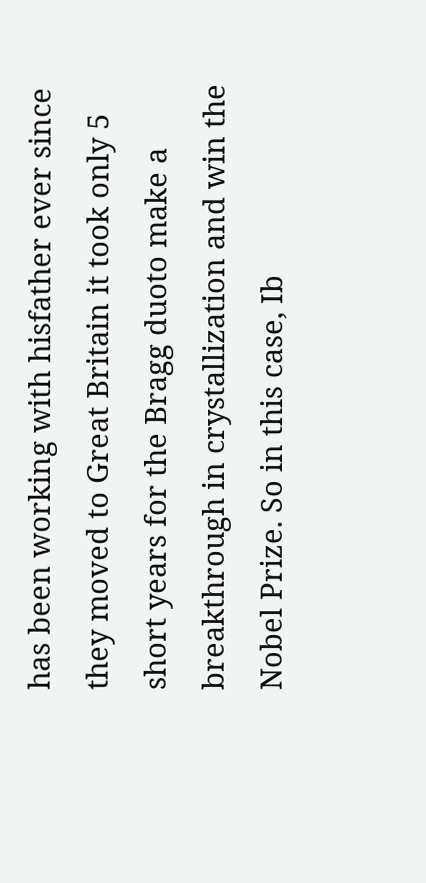has been working with hisfather ever since they moved to Great Britain it took only 5 short years for the Bragg duoto make a breakthrough in crystallization and win the Nobel Prize. So in this case, Ib